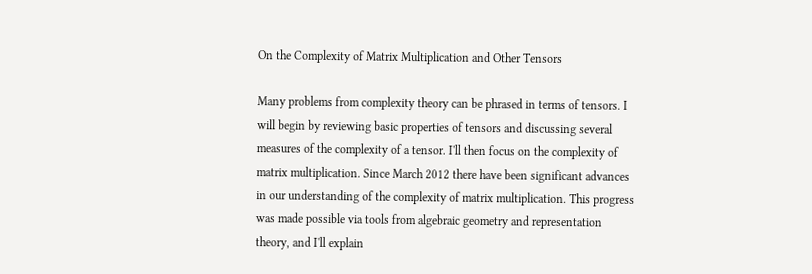On the Complexity of Matrix Multiplication and Other Tensors

Many problems from complexity theory can be phrased in terms of tensors. I will begin by reviewing basic properties of tensors and discussing several measures of the complexity of a tensor. I'll then focus on the complexity of matrix multiplication. Since March 2012 there have been significant advances in our understanding of the complexity of matrix multiplication. This progress was made possible via tools from algebraic geometry and representation theory, and I'll explain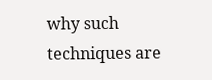why such techniques are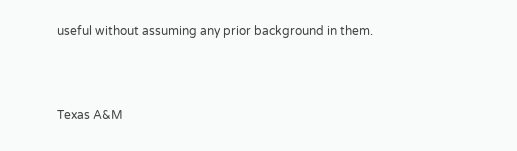useful without assuming any prior background in them.



Texas A&M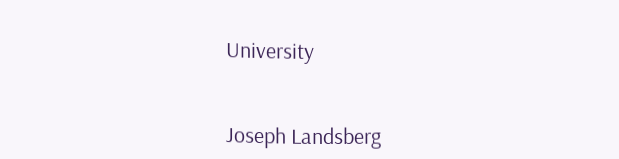University


Joseph Landsberg